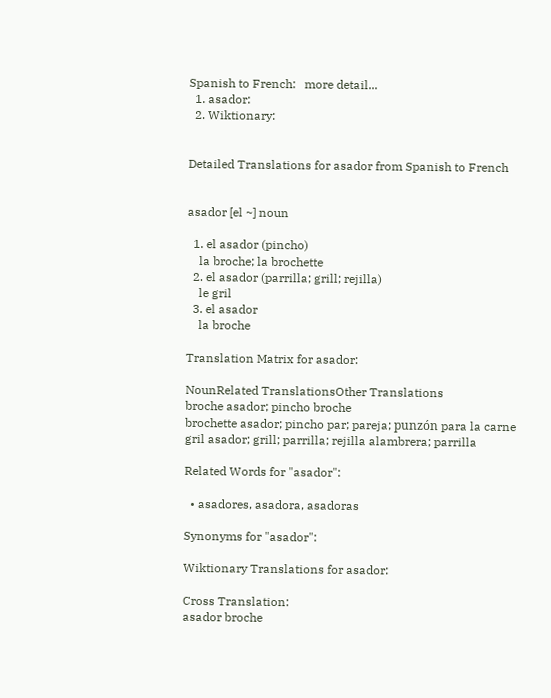Spanish to French:   more detail...
  1. asador:
  2. Wiktionary:


Detailed Translations for asador from Spanish to French


asador [el ~] noun

  1. el asador (pincho)
    la broche; la brochette
  2. el asador (parrilla; grill; rejilla)
    le gril
  3. el asador
    la broche

Translation Matrix for asador:

NounRelated TranslationsOther Translations
broche asador; pincho broche
brochette asador; pincho par; pareja; punzón para la carne
gril asador; grill; parrilla; rejilla alambrera; parrilla

Related Words for "asador":

  • asadores, asadora, asadoras

Synonyms for "asador":

Wiktionary Translations for asador:

Cross Translation:
asador broche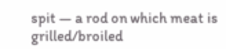spit — a rod on which meat is grilled/broiled